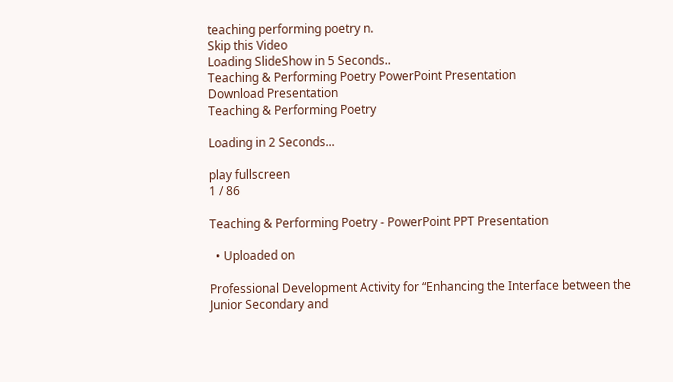teaching performing poetry n.
Skip this Video
Loading SlideShow in 5 Seconds..
Teaching & Performing Poetry PowerPoint Presentation
Download Presentation
Teaching & Performing Poetry

Loading in 2 Seconds...

play fullscreen
1 / 86

Teaching & Performing Poetry - PowerPoint PPT Presentation

  • Uploaded on

Professional Development Activity for “Enhancing the Interface between the Junior Secondary and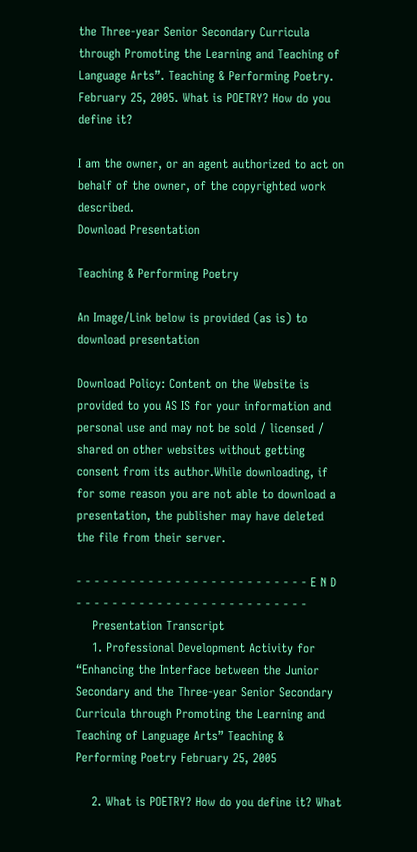the Three-year Senior Secondary Curricula through Promoting the Learning and Teaching of Language Arts”. Teaching & Performing Poetry. February 25, 2005. What is POETRY? How do you define it?

I am the owner, or an agent authorized to act on behalf of the owner, of the copyrighted work described.
Download Presentation

Teaching & Performing Poetry

An Image/Link below is provided (as is) to download presentation

Download Policy: Content on the Website is provided to you AS IS for your information and personal use and may not be sold / licensed / shared on other websites without getting consent from its author.While downloading, if for some reason you are not able to download a presentation, the publisher may have deleted the file from their server.

- - - - - - - - - - - - - - - - - - - - - - - - - - E N D - - - - - - - - - - - - - - - - - - - - - - - - - -
    Presentation Transcript
    1. Professional Development Activity for “Enhancing the Interface between the Junior Secondary and the Three-year Senior Secondary Curricula through Promoting the Learning and Teaching of Language Arts” Teaching & Performing Poetry February 25, 2005

    2. What is POETRY? How do you define it? What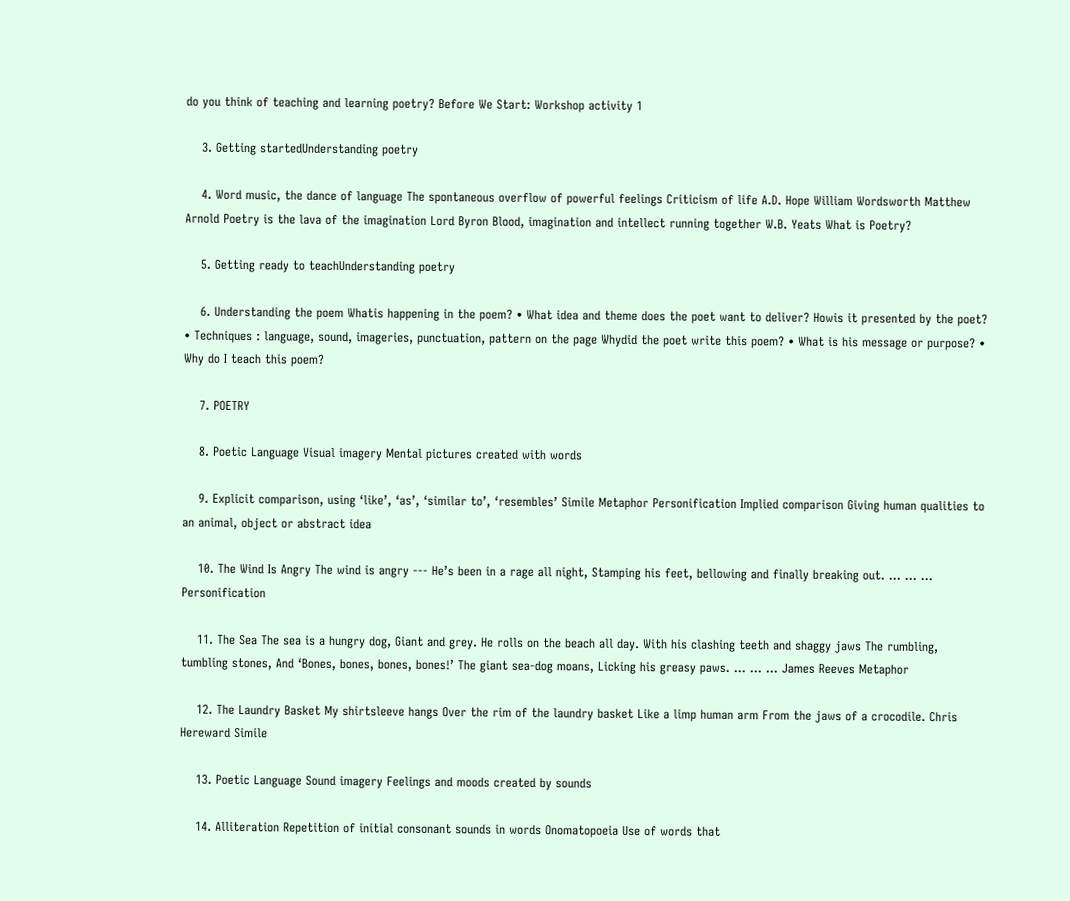do you think of teaching and learning poetry? Before We Start: Workshop activity 1

    3. Getting startedUnderstanding poetry

    4. Word music, the dance of language The spontaneous overflow of powerful feelings Criticism of life A.D. Hope William Wordsworth Matthew Arnold Poetry is the lava of the imagination Lord Byron Blood, imagination and intellect running together W.B. Yeats What is Poetry?

    5. Getting ready to teachUnderstanding poetry

    6. Understanding the poem Whatis happening in the poem? • What idea and theme does the poet want to deliver? Howis it presented by the poet? • Techniques : language, sound, imageries, punctuation, pattern on the page Whydid the poet write this poem? • What is his message or purpose? • Why do I teach this poem?

    7. POETRY

    8. Poetic Language Visual imagery Mental pictures created with words

    9. Explicit comparison, using ‘like’, ‘as’, ‘similar to’, ‘resembles’ Simile Metaphor Personification Implied comparison Giving human qualities to an animal, object or abstract idea

    10. The Wind Is Angry The wind is angry --- He’s been in a rage all night, Stamping his feet, bellowing and finally breaking out. … … … Personification

    11. The Sea The sea is a hungry dog, Giant and grey. He rolls on the beach all day. With his clashing teeth and shaggy jaws The rumbling, tumbling stones, And ‘Bones, bones, bones, bones!’ The giant sea-dog moans, Licking his greasy paws. … … … James Reeves Metaphor

    12. The Laundry Basket My shirtsleeve hangs Over the rim of the laundry basket Like a limp human arm From the jaws of a crocodile. Chris Hereward Simile

    13. Poetic Language Sound imagery Feelings and moods created by sounds

    14. Alliteration Repetition of initial consonant sounds in words Onomatopoeia Use of words that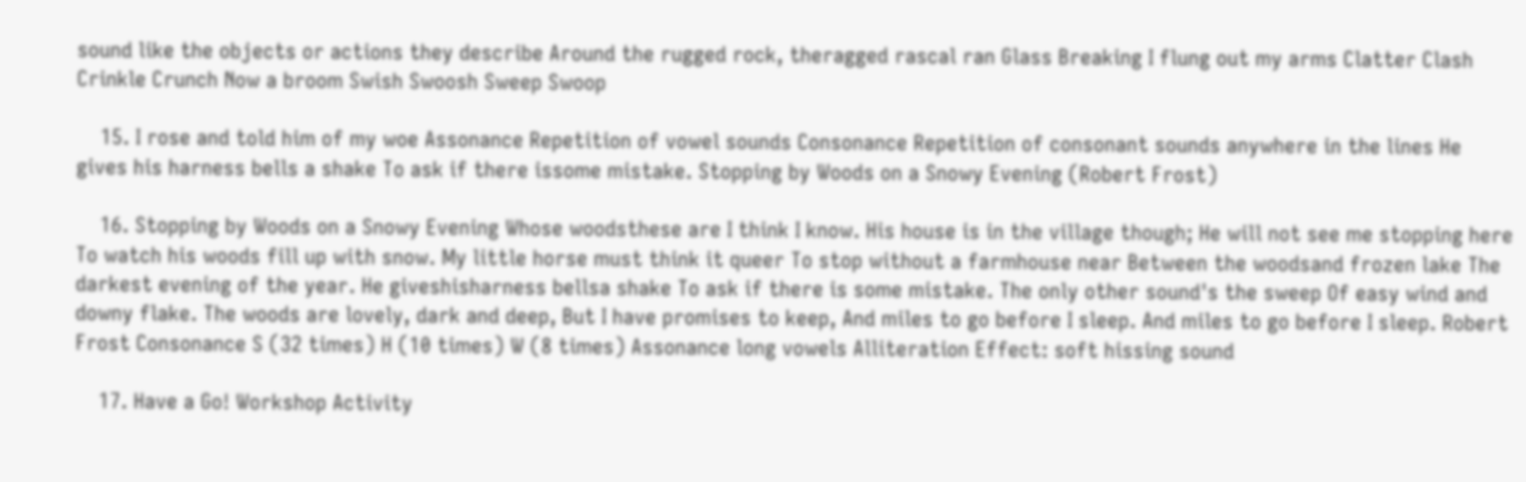sound like the objects or actions they describe Around the rugged rock, theragged rascal ran Glass Breaking I flung out my arms Clatter Clash Crinkle Crunch Now a broom Swish Swoosh Sweep Swoop

    15. I rose and told him of my woe Assonance Repetition of vowel sounds Consonance Repetition of consonant sounds anywhere in the lines He gives his harness bells a shake To ask if there issome mistake. Stopping by Woods on a Snowy Evening (Robert Frost)

    16. Stopping by Woods on a Snowy Evening Whose woodsthese are I think I know. His house is in the village though; He will not see me stopping here To watch his woods fill up with snow. My little horse must think it queer To stop without a farmhouse near Between the woodsand frozen lake The darkest evening of the year. He giveshisharness bellsa shake To ask if there is some mistake. The only other sound's the sweep Of easy wind and downy flake. The woods are lovely, dark and deep, But I have promises to keep, And miles to go before I sleep. And miles to go before I sleep. Robert Frost Consonance S (32 times) H (10 times) W (8 times) Assonance long vowels Alliteration Effect: soft hissing sound

    17. Have a Go! Workshop Activity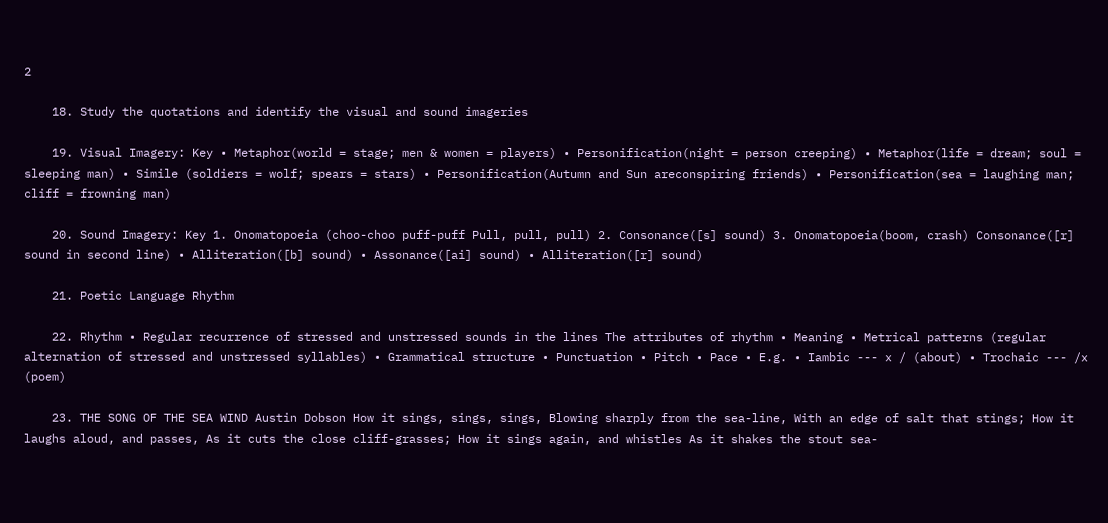2

    18. Study the quotations and identify the visual and sound imageries

    19. Visual Imagery: Key • Metaphor(world = stage; men & women = players) • Personification(night = person creeping) • Metaphor(life = dream; soul = sleeping man) • Simile (soldiers = wolf; spears = stars) • Personification(Autumn and Sun areconspiring friends) • Personification(sea = laughing man; cliff = frowning man)

    20. Sound Imagery: Key 1. Onomatopoeia (choo-choo puff-puff Pull, pull, pull) 2. Consonance([s] sound) 3. Onomatopoeia(boom, crash) Consonance([r] sound in second line) • Alliteration([b] sound) • Assonance([ai] sound) • Alliteration([r] sound)

    21. Poetic Language Rhythm

    22. Rhythm • Regular recurrence of stressed and unstressed sounds in the lines The attributes of rhythm • Meaning • Metrical patterns (regular alternation of stressed and unstressed syllables) • Grammatical structure • Punctuation • Pitch • Pace • E.g. • Iambic --- x / (about) • Trochaic --- /x (poem)

    23. THE SONG OF THE SEA WIND Austin Dobson How it sings, sings, sings, Blowing sharply from the sea-line, With an edge of salt that stings; How it laughs aloud, and passes, As it cuts the close cliff-grasses; How it sings again, and whistles As it shakes the stout sea-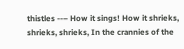thistles --– How it sings! How it shrieks, shrieks, shrieks, In the crannies of the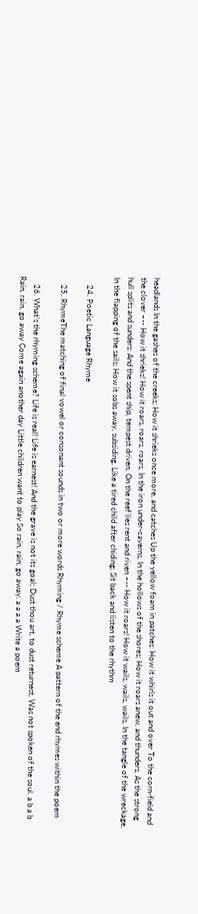headlands In the gashes of the creeks; How it shrieks once more, and catches Up the yellow foam in patches: How it whirls it out and over To the corn-field and the clover –-- How it shrieks! How it roars, roars, roars, In the iron under-caverns, In the hollows of the shores; How it roars anew, and thunders, As the strong hull splits and sunders: And the spent ship, tempest driven, On the reef lies rent and riven –-- How it roars! How it wails, wails, wails, In the tangle of the wreckage, In the flapping of the sails; How it sobs away, subsiding, Like a tired child after chiding; Sit back and listen to the rhythm

    24. Poetic Language Rhyme

    25. RhymeThe matching of final vowel or consonant sounds in two or more words Rhyming / Rhyme scheme A pattern of the end rhymes within the poem

    26. What’s the rhyming scheme? Life is real! Life is earnest! And the grave is not its goal; Dust thou art, to dust returnest, Was not spoken of the soul. a b a b Rain, rain, go away Come again another day Little children want to play So rain, rain, go away. a a a a Write a poem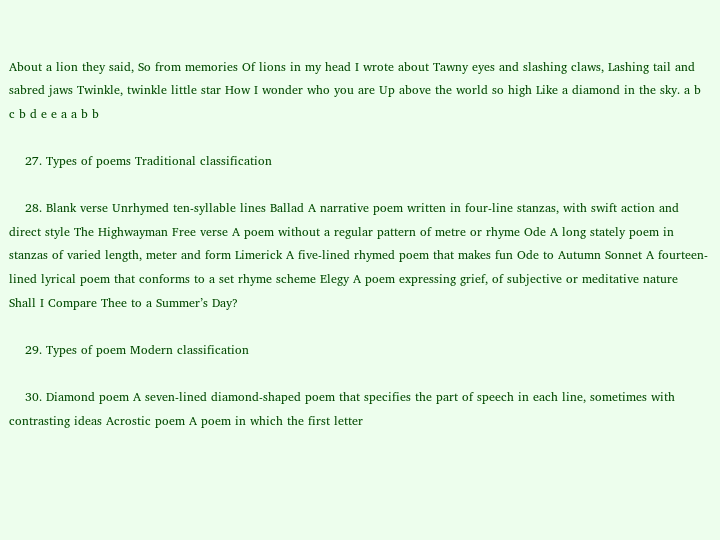About a lion they said, So from memories Of lions in my head I wrote about Tawny eyes and slashing claws, Lashing tail and sabred jaws Twinkle, twinkle little star How I wonder who you are Up above the world so high Like a diamond in the sky. a b c b d e e a a b b

    27. Types of poems Traditional classification

    28. Blank verse Unrhymed ten-syllable lines Ballad A narrative poem written in four-line stanzas, with swift action and direct style The Highwayman Free verse A poem without a regular pattern of metre or rhyme Ode A long stately poem in stanzas of varied length, meter and form Limerick A five-lined rhymed poem that makes fun Ode to Autumn Sonnet A fourteen-lined lyrical poem that conforms to a set rhyme scheme Elegy A poem expressing grief, of subjective or meditative nature Shall I Compare Thee to a Summer’s Day?

    29. Types of poem Modern classification

    30. Diamond poem A seven-lined diamond-shaped poem that specifies the part of speech in each line, sometimes with contrasting ideas Acrostic poem A poem in which the first letter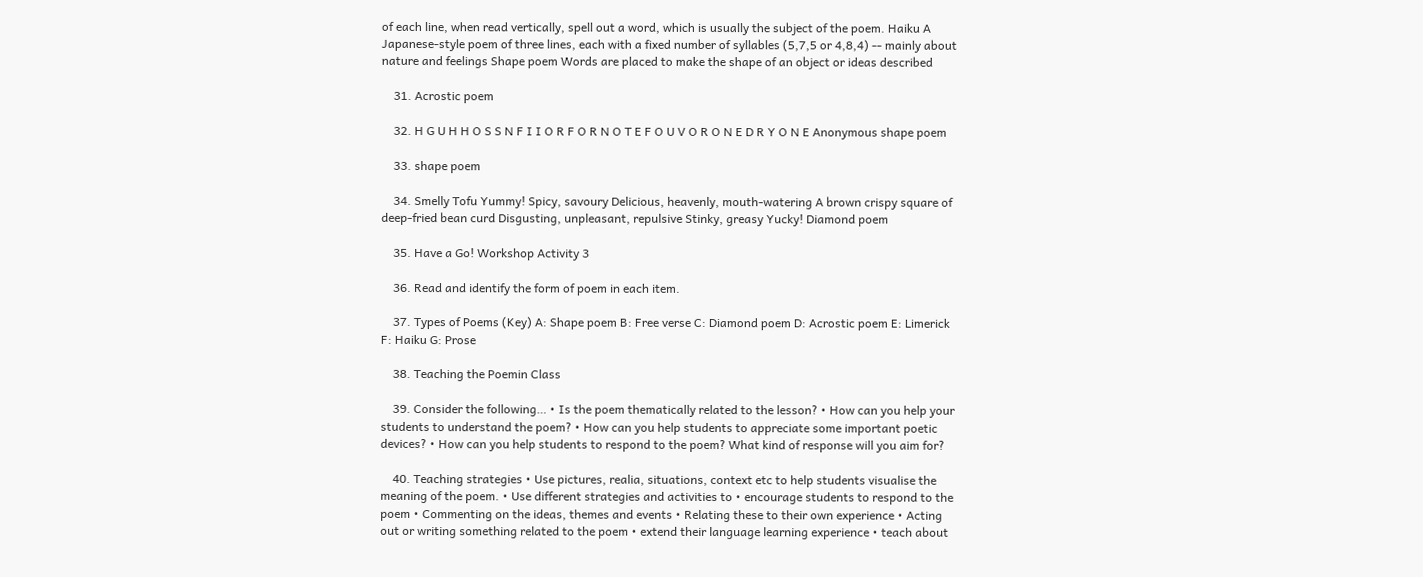of each line, when read vertically, spell out a word, which is usually the subject of the poem. Haiku A Japanese-style poem of three lines, each with a fixed number of syllables (5,7,5 or 4,8,4) -- mainly about nature and feelings Shape poem Words are placed to make the shape of an object or ideas described

    31. Acrostic poem

    32. H G U H H O S S N F I I O R F O R N O T E F O U V O R O N E D R Y O N E Anonymous shape poem

    33. shape poem

    34. Smelly Tofu Yummy! Spicy, savoury Delicious, heavenly, mouth-watering A brown crispy square of deep-fried bean curd Disgusting, unpleasant, repulsive Stinky, greasy Yucky! Diamond poem

    35. Have a Go! Workshop Activity 3

    36. Read and identify the form of poem in each item.

    37. Types of Poems (Key) A: Shape poem B: Free verse C: Diamond poem D: Acrostic poem E: Limerick F: Haiku G: Prose

    38. Teaching the Poemin Class

    39. Consider the following… • Is the poem thematically related to the lesson? • How can you help your students to understand the poem? • How can you help students to appreciate some important poetic devices? • How can you help students to respond to the poem? What kind of response will you aim for?

    40. Teaching strategies • Use pictures, realia, situations, context etc to help students visualise the meaning of the poem. • Use different strategies and activities to • encourage students to respond to the poem • Commenting on the ideas, themes and events • Relating these to their own experience • Acting out or writing something related to the poem • extend their language learning experience • teach about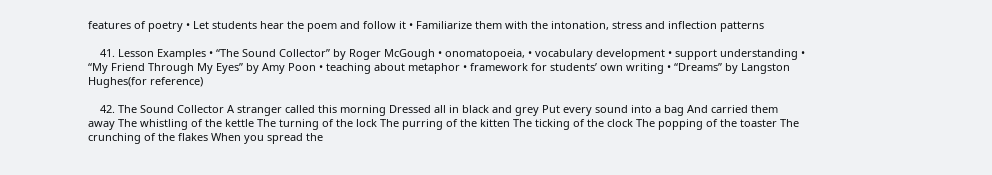features of poetry • Let students hear the poem and follow it • Familiarize them with the intonation, stress and inflection patterns

    41. Lesson Examples • “The Sound Collector” by Roger McGough • onomatopoeia, • vocabulary development • support understanding • “My Friend Through My Eyes” by Amy Poon • teaching about metaphor • framework for students’ own writing • “Dreams” by Langston Hughes(for reference)

    42. The Sound Collector A stranger called this morning Dressed all in black and grey Put every sound into a bag And carried them away The whistling of the kettle The turning of the lock The purring of the kitten The ticking of the clock The popping of the toaster The crunching of the flakes When you spread the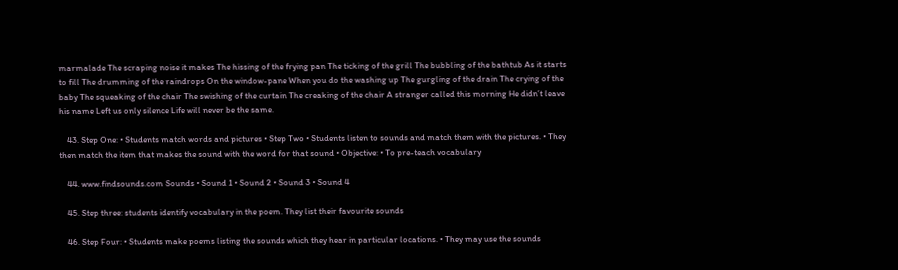marmalade The scraping noise it makes The hissing of the frying pan The ticking of the grill The bubbling of the bathtub As it starts to fill The drumming of the raindrops On the window-pane When you do the washing up The gurgling of the drain The crying of the baby The squeaking of the chair The swishing of the curtain The creaking of the chair A stranger called this morning He didn’t leave his name Left us only silence Life will never be the same.

    43. Step One: • Students match words and pictures • Step Two • Students listen to sounds and match them with the pictures. • They then match the item that makes the sound with the word for that sound • Objective: • To pre-teach vocabulary

    44. www.findsounds.com Sounds • Sound 1 • Sound 2 • Sound 3 • Sound 4

    45. Step three: students identify vocabulary in the poem. They list their favourite sounds

    46. Step Four: • Students make poems listing the sounds which they hear in particular locations. • They may use the sounds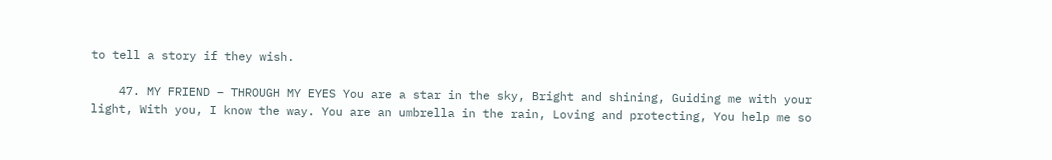to tell a story if they wish.

    47. MY FRIEND – THROUGH MY EYES You are a star in the sky, Bright and shining, Guiding me with your light, With you, I know the way. You are an umbrella in the rain, Loving and protecting, You help me so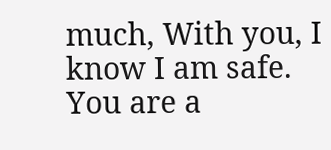much, With you, I know I am safe. You are a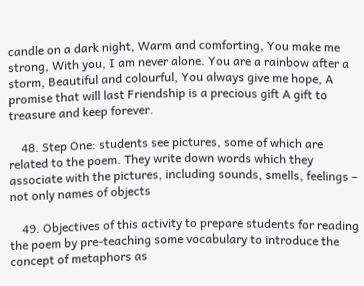candle on a dark night, Warm and comforting, You make me strong, With you, I am never alone. You are a rainbow after a storm, Beautiful and colourful, You always give me hope, A promise that will last Friendship is a precious gift A gift to treasure and keep forever.

    48. Step One: students see pictures, some of which are related to the poem. They write down words which they associate with the pictures, including sounds, smells, feelings – not only names of objects

    49. Objectives of this activity to prepare students for reading the poem by pre-teaching some vocabulary to introduce the concept of metaphors as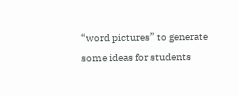“word pictures” to generate some ideas for students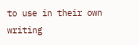to use in their own writing